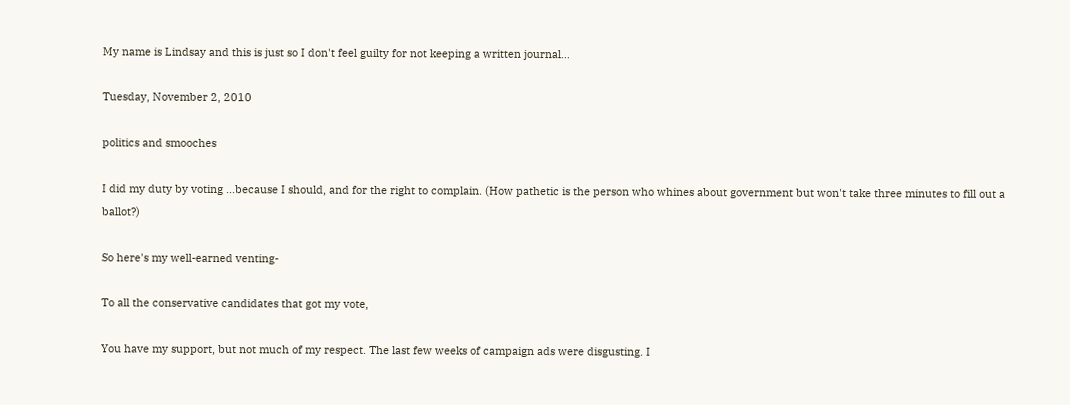My name is Lindsay and this is just so I don't feel guilty for not keeping a written journal...

Tuesday, November 2, 2010

politics and smooches

I did my duty by voting ...because I should, and for the right to complain. (How pathetic is the person who whines about government but won't take three minutes to fill out a ballot?)

So here's my well-earned venting-

To all the conservative candidates that got my vote,

You have my support, but not much of my respect. The last few weeks of campaign ads were disgusting. I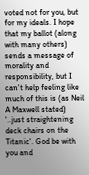voted not for you, but for my ideals. I hope that my ballot (along with many others) sends a message of morality and responsibility, but I can't help feeling like much of this is (as Neil A Maxwell stated) '..just straightening deck chairs on the Titanic'. God be with you and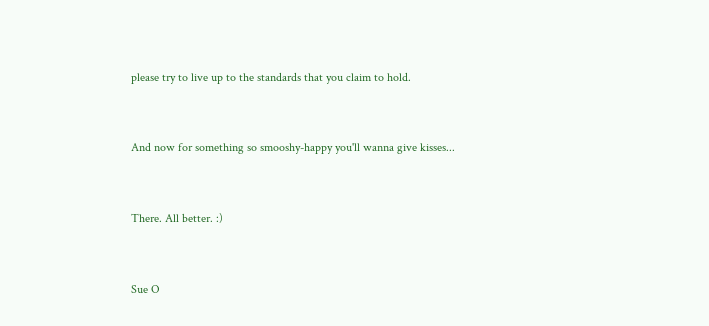please try to live up to the standards that you claim to hold.


And now for something so smooshy-happy you'll wanna give kisses...


There. All better. :)


Sue O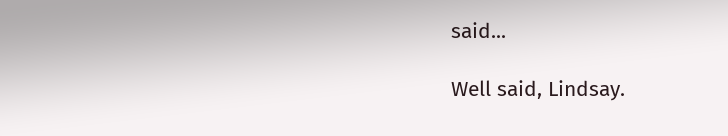said...

Well said, Lindsay.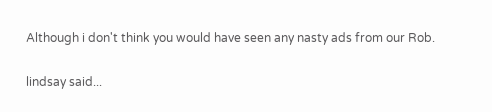Although i don't think you would have seen any nasty ads from our Rob.

lindsay said...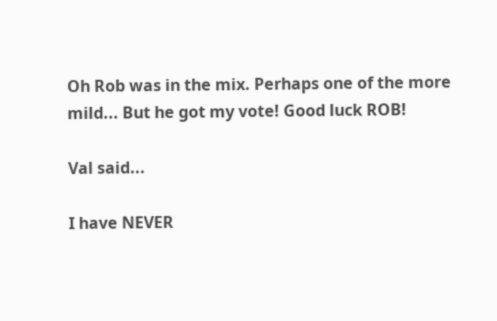Oh Rob was in the mix. Perhaps one of the more mild... But he got my vote! Good luck ROB!

Val said...

I have NEVER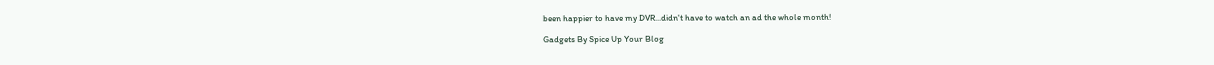been happier to have my DVR...didn't have to watch an ad the whole month!

Gadgets By Spice Up Your Blog